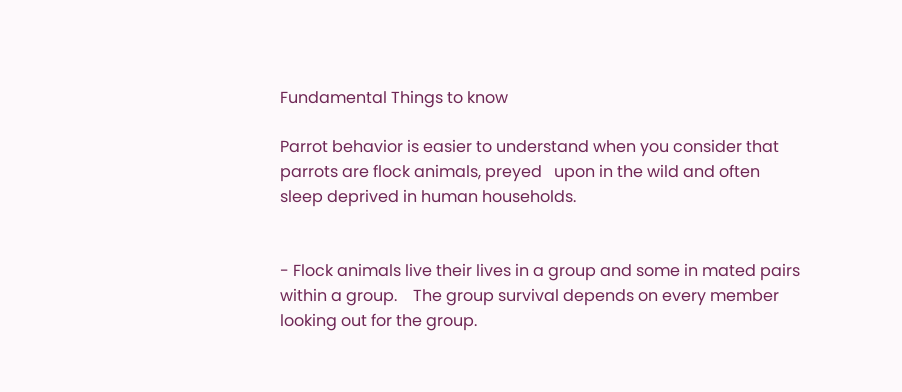Fundamental Things to know

Parrot behavior is easier to understand when you consider that parrots are flock animals, preyed   upon in the wild and often sleep deprived in human households.


- Flock animals live their lives in a group and some in mated pairs within a group.    The group survival depends on every member looking out for the group.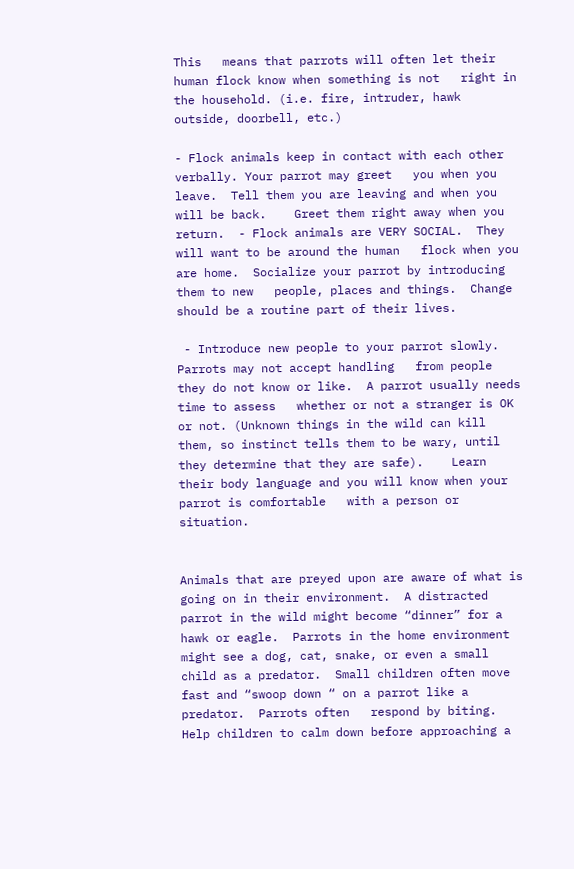This   means that parrots will often let their human flock know when something is not   right in the household. (i.e. fire, intruder, hawk outside, doorbell, etc.)

- Flock animals keep in contact with each other verbally. Your parrot may greet   you when you leave.  Tell them you are leaving and when you will be back.    Greet them right away when you return.  - Flock animals are VERY SOCIAL.  They will want to be around the human   flock when you are home.  Socialize your parrot by introducing them to new   people, places and things.  Change should be a routine part of their lives.

 - Introduce new people to your parrot slowly.  Parrots may not accept handling   from people they do not know or like.  A parrot usually needs time to assess   whether or not a stranger is OK or not. (Unknown things in the wild can kill   them, so instinct tells them to be wary, until they determine that they are safe).    Learn their body language and you will know when your parrot is comfortable   with a person or situation.


Animals that are preyed upon are aware of what is going on in their environment.  A distracted   parrot in the wild might become “dinner” for a hawk or eagle.  Parrots in the home environment   might see a dog, cat, snake, or even a small child as a predator.  Small children often move fast and “swoop down “ on a parrot like a predator.  Parrots often   respond by biting.  Help children to calm down before approaching a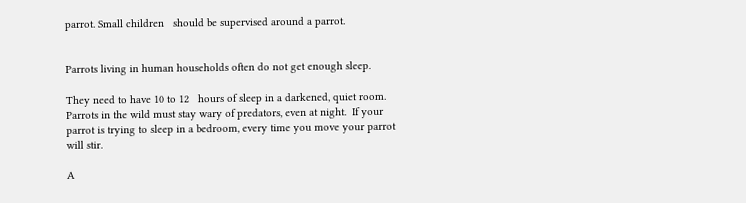parrot. Small children   should be supervised around a parrot.


Parrots living in human households often do not get enough sleep.

They need to have 10 to 12   hours of sleep in a darkened, quiet room.  Parrots in the wild must stay wary of predators, even at night.  If your parrot is trying to sleep in a bedroom, every time you move your parrot will stir.

A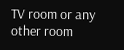TV room or any other room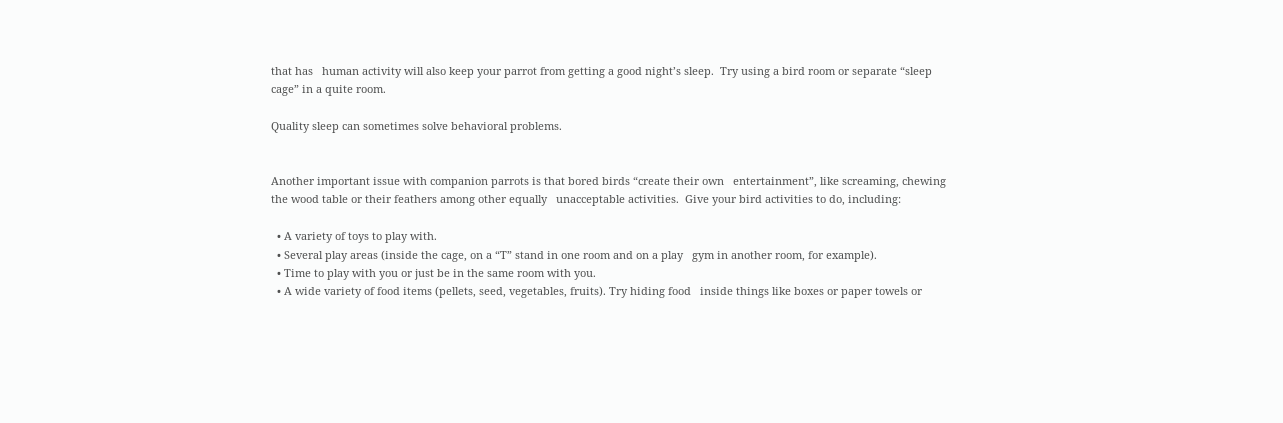that has   human activity will also keep your parrot from getting a good night’s sleep.  Try using a bird room or separate “sleep cage” in a quite room.

Quality sleep can sometimes solve behavioral problems.


Another important issue with companion parrots is that bored birds “create their own   entertainment”, like screaming, chewing the wood table or their feathers among other equally   unacceptable activities.  Give your bird activities to do, including:

  • A variety of toys to play with.
  • Several play areas (inside the cage, on a “T” stand in one room and on a play   gym in another room, for example).
  • Time to play with you or just be in the same room with you.
  • A wide variety of food items (pellets, seed, vegetables, fruits). Try hiding food   inside things like boxes or paper towels or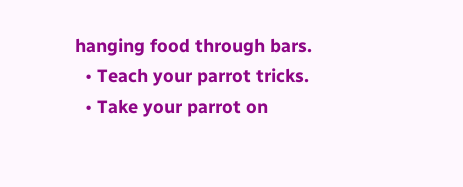hanging food through bars.
  • Teach your parrot tricks.
  • Take your parrot on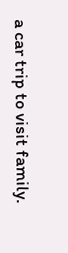a car trip to visit family.